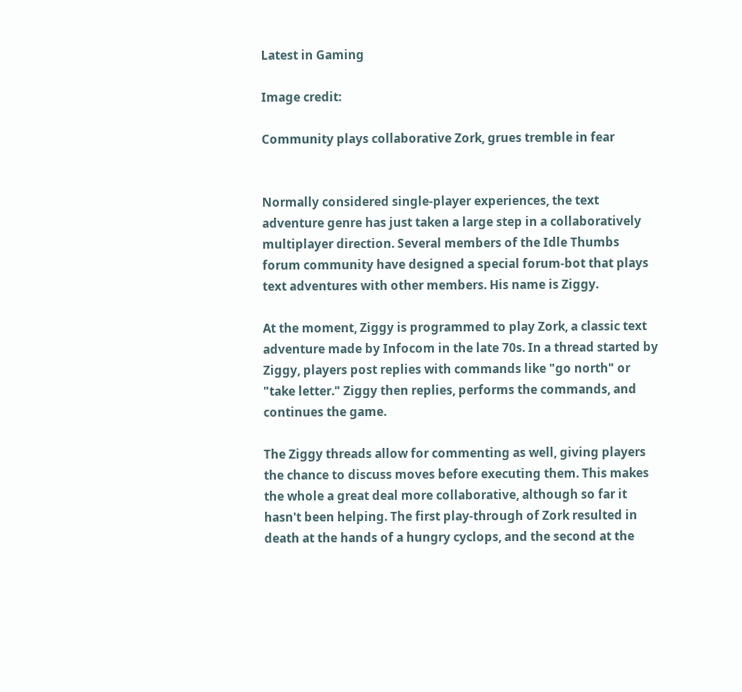Latest in Gaming

Image credit:

Community plays collaborative Zork, grues tremble in fear


Normally considered single-player experiences, the text adventure genre has just taken a large step in a collaboratively multiplayer direction. Several members of the Idle Thumbs forum community have designed a special forum-bot that plays text adventures with other members. His name is Ziggy.

At the moment, Ziggy is programmed to play Zork, a classic text adventure made by Infocom in the late 70s. In a thread started by Ziggy, players post replies with commands like "go north" or "take letter." Ziggy then replies, performs the commands, and continues the game.

The Ziggy threads allow for commenting as well, giving players the chance to discuss moves before executing them. This makes the whole a great deal more collaborative, although so far it hasn't been helping. The first play-through of Zork resulted in death at the hands of a hungry cyclops, and the second at the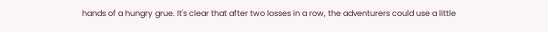hands of a hungry grue. It's clear that after two losses in a row, the adventurers could use a little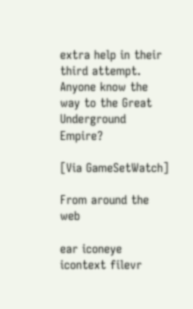extra help in their third attempt. Anyone know the way to the Great Underground Empire?

[Via GameSetWatch]

From around the web

ear iconeye icontext filevr